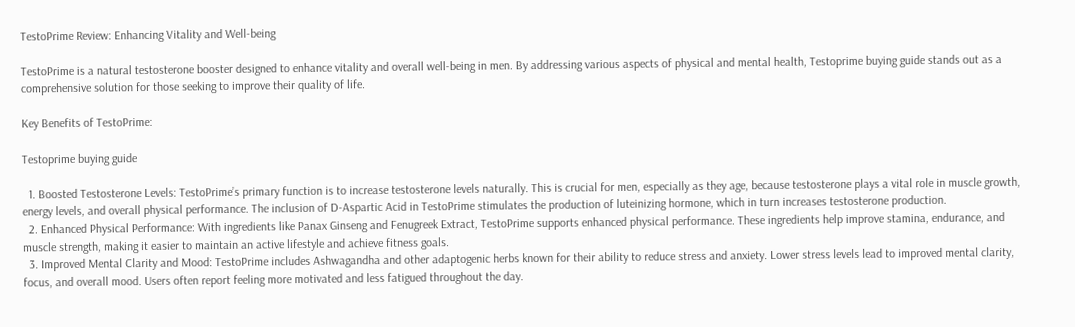TestoPrime Review: Enhancing Vitality and Well-being

TestoPrime is a natural testosterone booster designed to enhance vitality and overall well-being in men. By addressing various aspects of physical and mental health, Testoprime buying guide stands out as a comprehensive solution for those seeking to improve their quality of life.

Key Benefits of TestoPrime:

Testoprime buying guide

  1. Boosted Testosterone Levels: TestoPrime’s primary function is to increase testosterone levels naturally. This is crucial for men, especially as they age, because testosterone plays a vital role in muscle growth, energy levels, and overall physical performance. The inclusion of D-Aspartic Acid in TestoPrime stimulates the production of luteinizing hormone, which in turn increases testosterone production.
  2. Enhanced Physical Performance: With ingredients like Panax Ginseng and Fenugreek Extract, TestoPrime supports enhanced physical performance. These ingredients help improve stamina, endurance, and muscle strength, making it easier to maintain an active lifestyle and achieve fitness goals.
  3. Improved Mental Clarity and Mood: TestoPrime includes Ashwagandha and other adaptogenic herbs known for their ability to reduce stress and anxiety. Lower stress levels lead to improved mental clarity, focus, and overall mood. Users often report feeling more motivated and less fatigued throughout the day.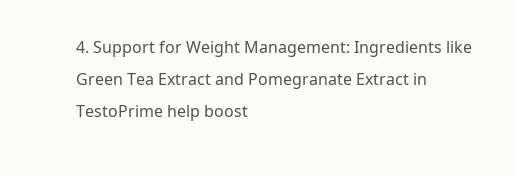4. Support for Weight Management: Ingredients like Green Tea Extract and Pomegranate Extract in TestoPrime help boost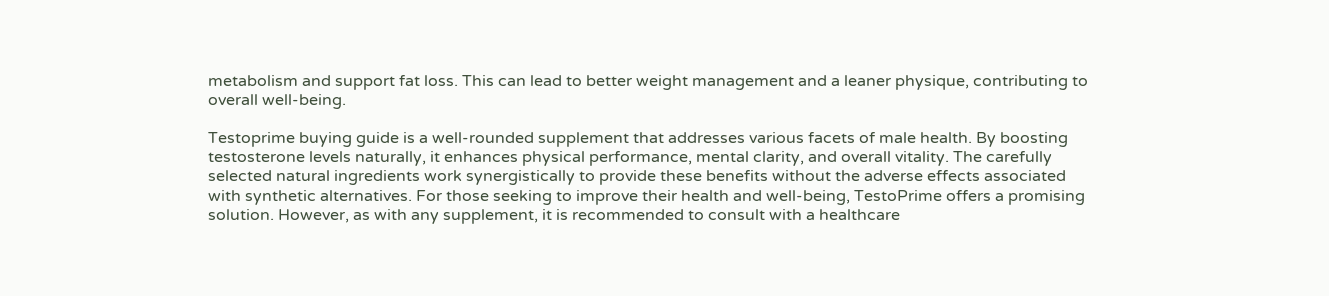metabolism and support fat loss. This can lead to better weight management and a leaner physique, contributing to overall well-being.

Testoprime buying guide is a well-rounded supplement that addresses various facets of male health. By boosting testosterone levels naturally, it enhances physical performance, mental clarity, and overall vitality. The carefully selected natural ingredients work synergistically to provide these benefits without the adverse effects associated with synthetic alternatives. For those seeking to improve their health and well-being, TestoPrime offers a promising solution. However, as with any supplement, it is recommended to consult with a healthcare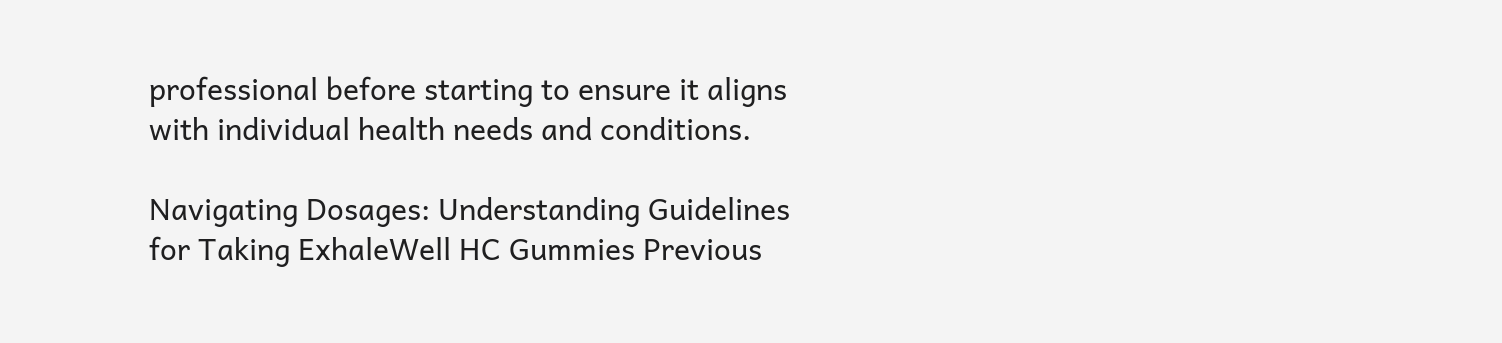professional before starting to ensure it aligns with individual health needs and conditions.

Navigating Dosages: Understanding Guidelines for Taking ExhaleWell HC Gummies Previous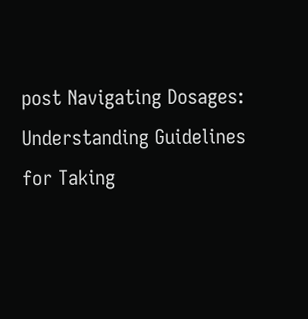post Navigating Dosages: Understanding Guidelines for Taking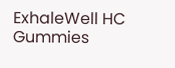ExhaleWell HC Gummies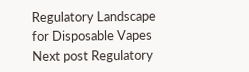Regulatory Landscape for Disposable Vapes Next post Regulatory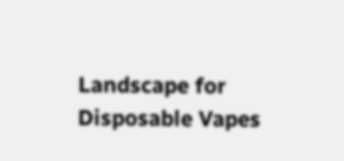Landscape for Disposable Vapes